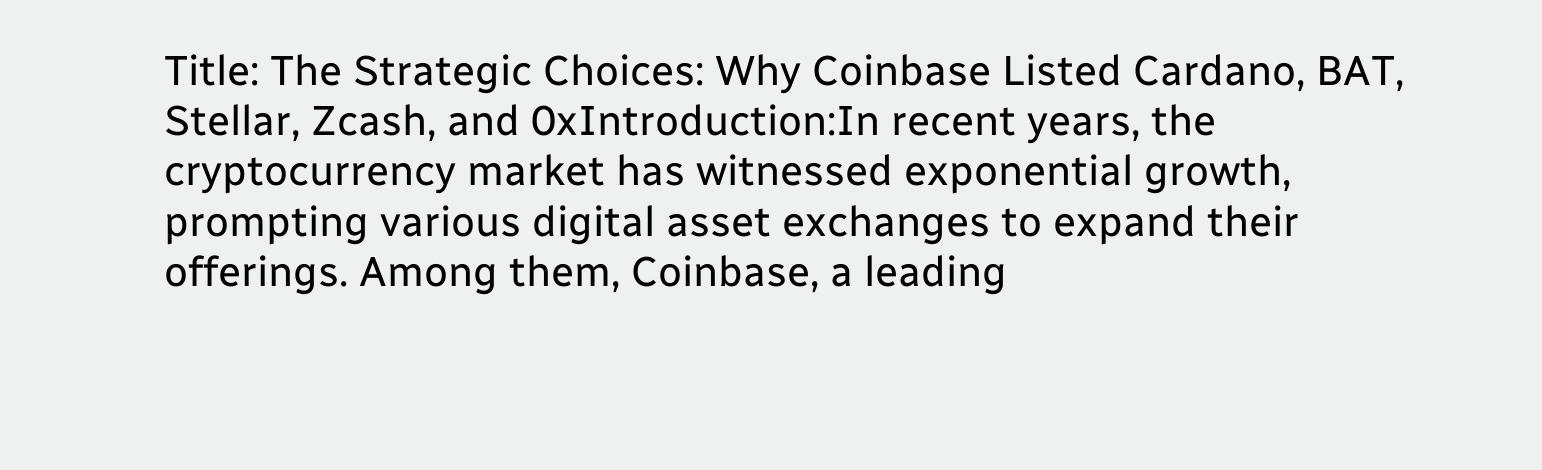Title: The Strategic Choices: Why Coinbase Listed Cardano, BAT, Stellar, Zcash, and 0xIntroduction:In recent years, the cryptocurrency market has witnessed exponential growth, prompting various digital asset exchanges to expand their offerings. Among them, Coinbase, a leading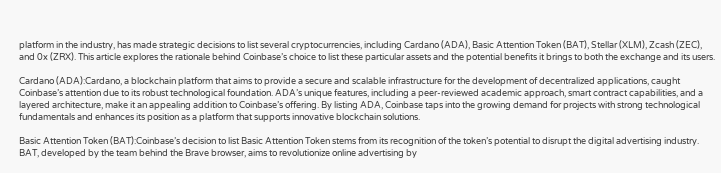platform in the industry, has made strategic decisions to list several cryptocurrencies, including Cardano (ADA), Basic Attention Token (BAT), Stellar (XLM), Zcash (ZEC), and 0x (ZRX). This article explores the rationale behind Coinbase’s choice to list these particular assets and the potential benefits it brings to both the exchange and its users.

Cardano (ADA):Cardano, a blockchain platform that aims to provide a secure and scalable infrastructure for the development of decentralized applications, caught Coinbase’s attention due to its robust technological foundation. ADA’s unique features, including a peer-reviewed academic approach, smart contract capabilities, and a layered architecture, make it an appealing addition to Coinbase’s offering. By listing ADA, Coinbase taps into the growing demand for projects with strong technological fundamentals and enhances its position as a platform that supports innovative blockchain solutions.

Basic Attention Token (BAT):Coinbase’s decision to list Basic Attention Token stems from its recognition of the token’s potential to disrupt the digital advertising industry. BAT, developed by the team behind the Brave browser, aims to revolutionize online advertising by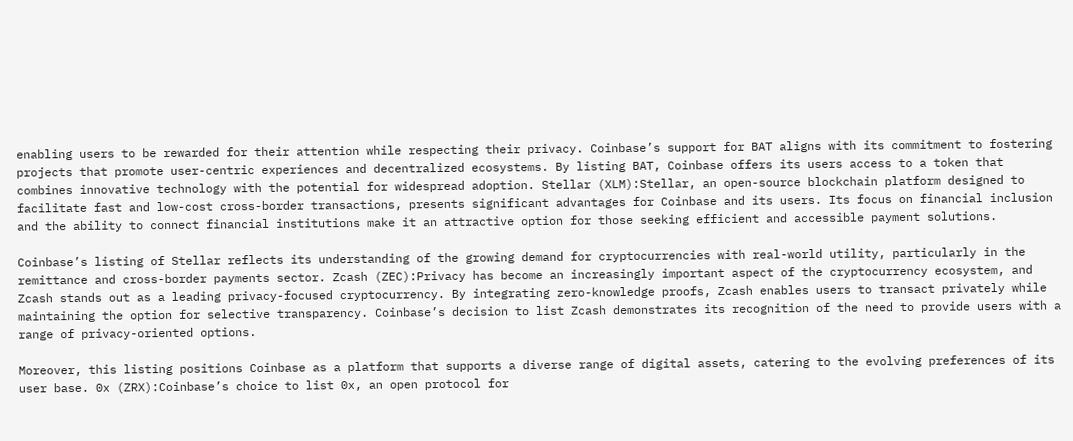enabling users to be rewarded for their attention while respecting their privacy. Coinbase’s support for BAT aligns with its commitment to fostering projects that promote user-centric experiences and decentralized ecosystems. By listing BAT, Coinbase offers its users access to a token that combines innovative technology with the potential for widespread adoption. Stellar (XLM):Stellar, an open-source blockchain platform designed to facilitate fast and low-cost cross-border transactions, presents significant advantages for Coinbase and its users. Its focus on financial inclusion and the ability to connect financial institutions make it an attractive option for those seeking efficient and accessible payment solutions.

Coinbase’s listing of Stellar reflects its understanding of the growing demand for cryptocurrencies with real-world utility, particularly in the remittance and cross-border payments sector. Zcash (ZEC):Privacy has become an increasingly important aspect of the cryptocurrency ecosystem, and Zcash stands out as a leading privacy-focused cryptocurrency. By integrating zero-knowledge proofs, Zcash enables users to transact privately while maintaining the option for selective transparency. Coinbase’s decision to list Zcash demonstrates its recognition of the need to provide users with a range of privacy-oriented options.

Moreover, this listing positions Coinbase as a platform that supports a diverse range of digital assets, catering to the evolving preferences of its user base. 0x (ZRX):Coinbase’s choice to list 0x, an open protocol for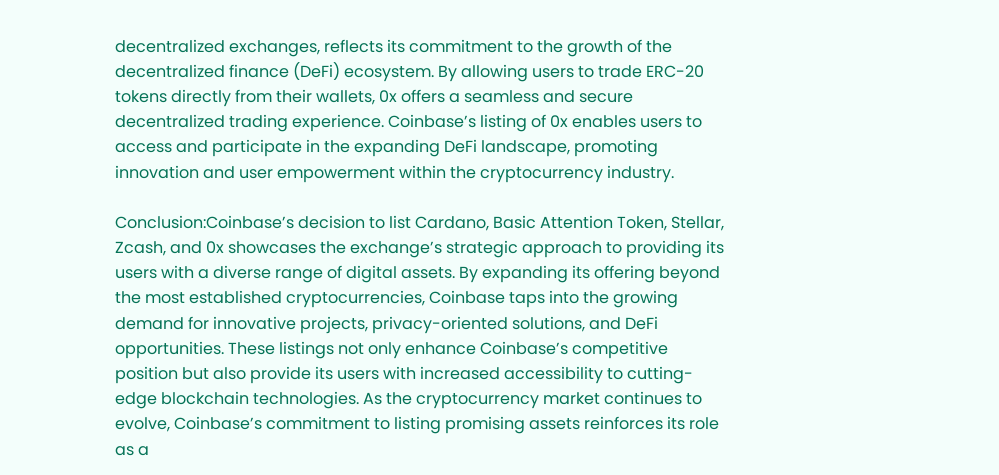decentralized exchanges, reflects its commitment to the growth of the decentralized finance (DeFi) ecosystem. By allowing users to trade ERC-20 tokens directly from their wallets, 0x offers a seamless and secure decentralized trading experience. Coinbase’s listing of 0x enables users to access and participate in the expanding DeFi landscape, promoting innovation and user empowerment within the cryptocurrency industry.

Conclusion:Coinbase’s decision to list Cardano, Basic Attention Token, Stellar, Zcash, and 0x showcases the exchange’s strategic approach to providing its users with a diverse range of digital assets. By expanding its offering beyond the most established cryptocurrencies, Coinbase taps into the growing demand for innovative projects, privacy-oriented solutions, and DeFi opportunities. These listings not only enhance Coinbase’s competitive position but also provide its users with increased accessibility to cutting-edge blockchain technologies. As the cryptocurrency market continues to evolve, Coinbase’s commitment to listing promising assets reinforces its role as a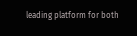leading platform for both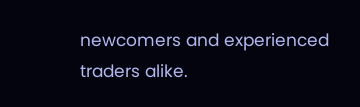newcomers and experienced traders alike.